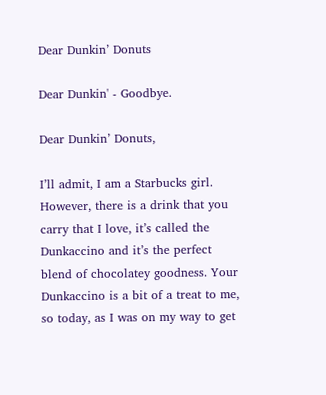Dear Dunkin’ Donuts

Dear Dunkin' - Goodbye.

Dear Dunkin’ Donuts,

I’ll admit, I am a Starbucks girl. However, there is a drink that you carry that I love, it’s called the Dunkaccino and it’s the perfect blend of chocolatey goodness. Your Dunkaccino is a bit of a treat to me, so today, as I was on my way to get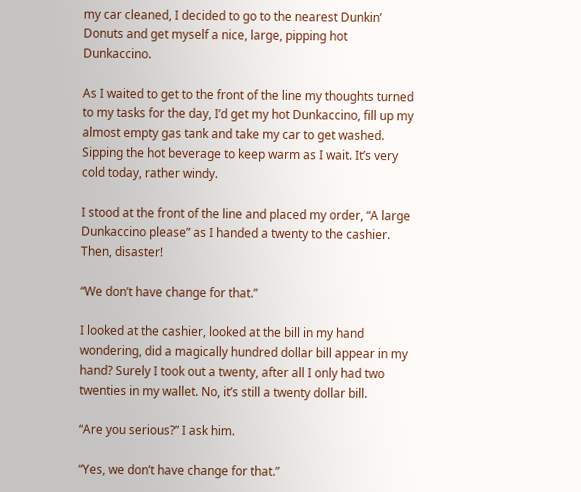my car cleaned, I decided to go to the nearest Dunkin’ Donuts and get myself a nice, large, pipping hot Dunkaccino.

As I waited to get to the front of the line my thoughts turned to my tasks for the day, I’d get my hot Dunkaccino, fill up my almost empty gas tank and take my car to get washed. Sipping the hot beverage to keep warm as I wait. It’s very cold today, rather windy.

I stood at the front of the line and placed my order, “A large Dunkaccino please” as I handed a twenty to the cashier. Then, disaster!

“We don’t have change for that.”

I looked at the cashier, looked at the bill in my hand wondering, did a magically hundred dollar bill appear in my hand? Surely I took out a twenty, after all I only had two twenties in my wallet. No, it’s still a twenty dollar bill.

“Are you serious?” I ask him.

“Yes, we don’t have change for that.”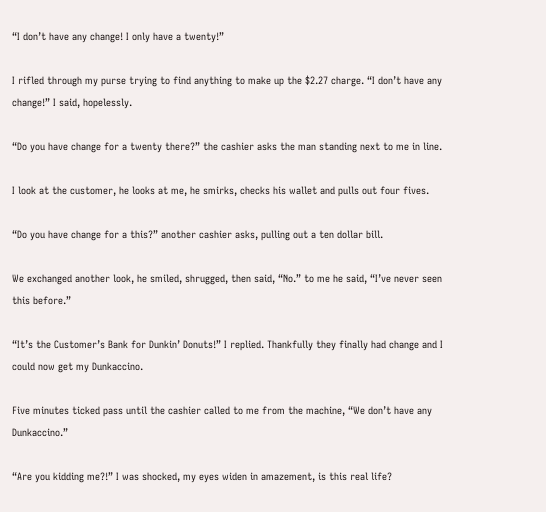“I don’t have any change! I only have a twenty!”

I rifled through my purse trying to find anything to make up the $2.27 charge. “I don’t have any change!” I said, hopelessly.

“Do you have change for a twenty there?” the cashier asks the man standing next to me in line.

I look at the customer, he looks at me, he smirks, checks his wallet and pulls out four fives.

“Do you have change for a this?” another cashier asks, pulling out a ten dollar bill.

We exchanged another look, he smiled, shrugged, then said, “No.” to me he said, “I’ve never seen this before.”

“It’s the Customer’s Bank for Dunkin’ Donuts!” I replied. Thankfully they finally had change and I could now get my Dunkaccino.

Five minutes ticked pass until the cashier called to me from the machine, “We don’t have any Dunkaccino.”

“Are you kidding me?!” I was shocked, my eyes widen in amazement, is this real life?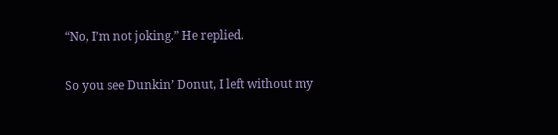“No, I’m not joking.” He replied.

So you see Dunkin’ Donut, I left without my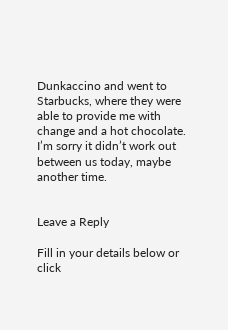Dunkaccino and went to Starbucks, where they were able to provide me with change and a hot chocolate. I’m sorry it didn’t work out between us today, maybe another time.


Leave a Reply

Fill in your details below or click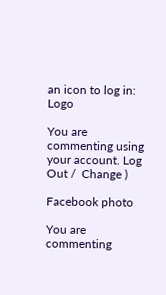an icon to log in: Logo

You are commenting using your account. Log Out /  Change )

Facebook photo

You are commenting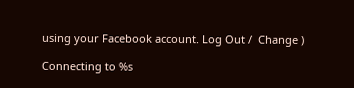using your Facebook account. Log Out /  Change )

Connecting to %s